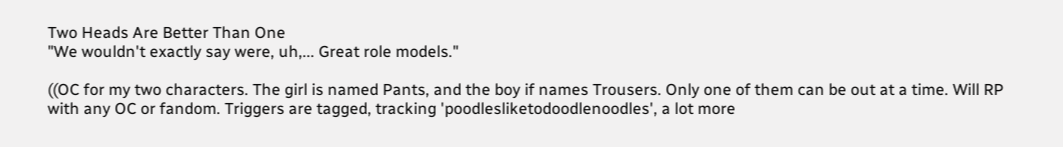Two Heads Are Better Than One
"We wouldn't exactly say were, uh,... Great role models."

((OC for my two characters. The girl is named Pants, and the boy if names Trousers. Only one of them can be out at a time. Will RP with any OC or fandom. Triggers are tagged, tracking 'poodlesliketodoodlenoodles', a lot more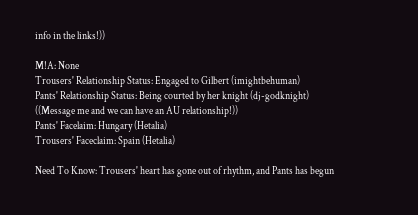info in the links!))

M!A: None
Trousers' Relationship Status: Engaged to Gilbert (imightbehuman)
Pants' Relationship Status: Being courted by her knight (dj-godknight)
((Message me and we can have an AU relationship!))
Pants' Facelaim: Hungary (Hetalia)
Trousers' Faceclaim: Spain (Hetalia)

Need To Know: Trousers' heart has gone out of rhythm, and Pants has begun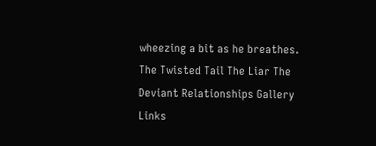wheezing a bit as he breathes.
The Twisted Tail The Liar The Deviant Relationships Gallery Links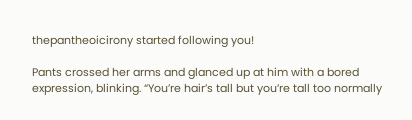thepantheoicirony started following you!

Pants crossed her arms and glanced up at him with a bored expression, blinking. “You’re hair’s tall but you’re tall too normally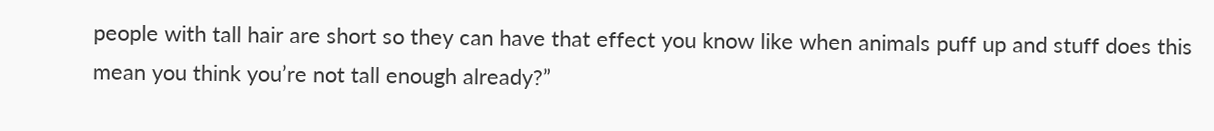people with tall hair are short so they can have that effect you know like when animals puff up and stuff does this mean you think you’re not tall enough already?”